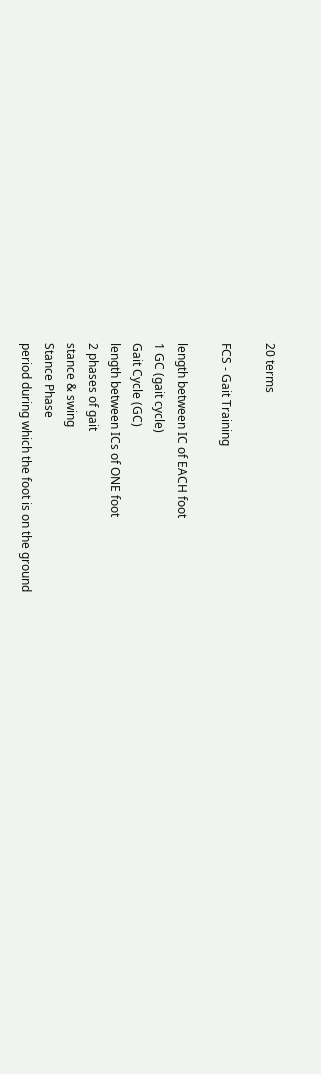20 terms

FCS - Gait Training

length between IC of EACH foot
1 GC (gait cycle)
Gait Cycle (GC)
length between ICs of ONE foot
2 phases of gait
stance & swing
Stance Phase
period during which the foot is on the ground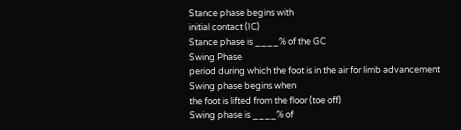Stance phase begins with
initial contact (IC)
Stance phase is ____% of the GC
Swing Phase
period during which the foot is in the air for limb advancement
Swing phase begins when
the foot is lifted from the floor (toe off)
Swing phase is ____% of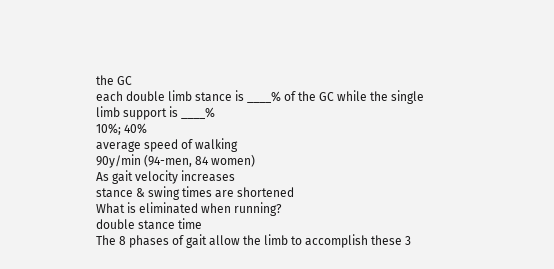the GC
each double limb stance is ____% of the GC while the single limb support is ____%
10%; 40%
average speed of walking
90y/min (94-men, 84 women)
As gait velocity increases
stance & swing times are shortened
What is eliminated when running?
double stance time
The 8 phases of gait allow the limb to accomplish these 3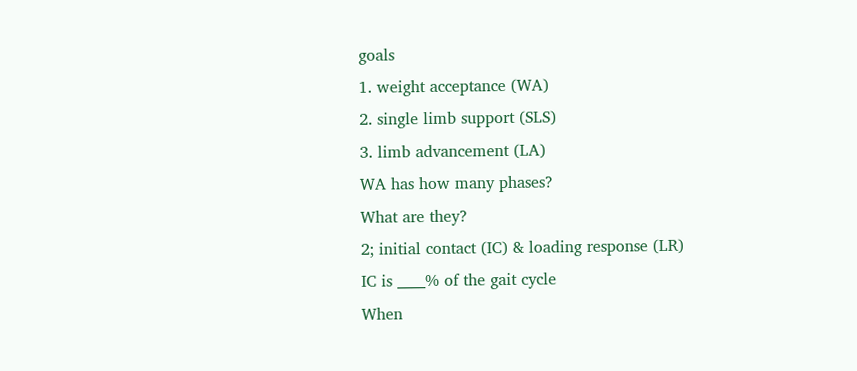goals
1. weight acceptance (WA)
2. single limb support (SLS)
3. limb advancement (LA)
WA has how many phases?
What are they?
2; initial contact (IC) & loading response (LR)
IC is ____% of the gait cycle
When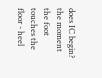does IC begin?
the moment the foot touches the floor - heel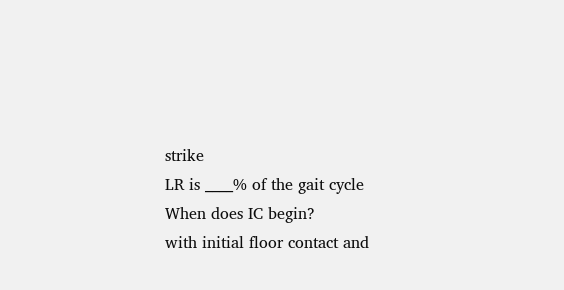strike
LR is ____% of the gait cycle
When does IC begin?
with initial floor contact and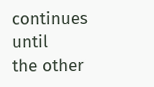continues until
the other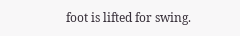foot is lifted for swing.